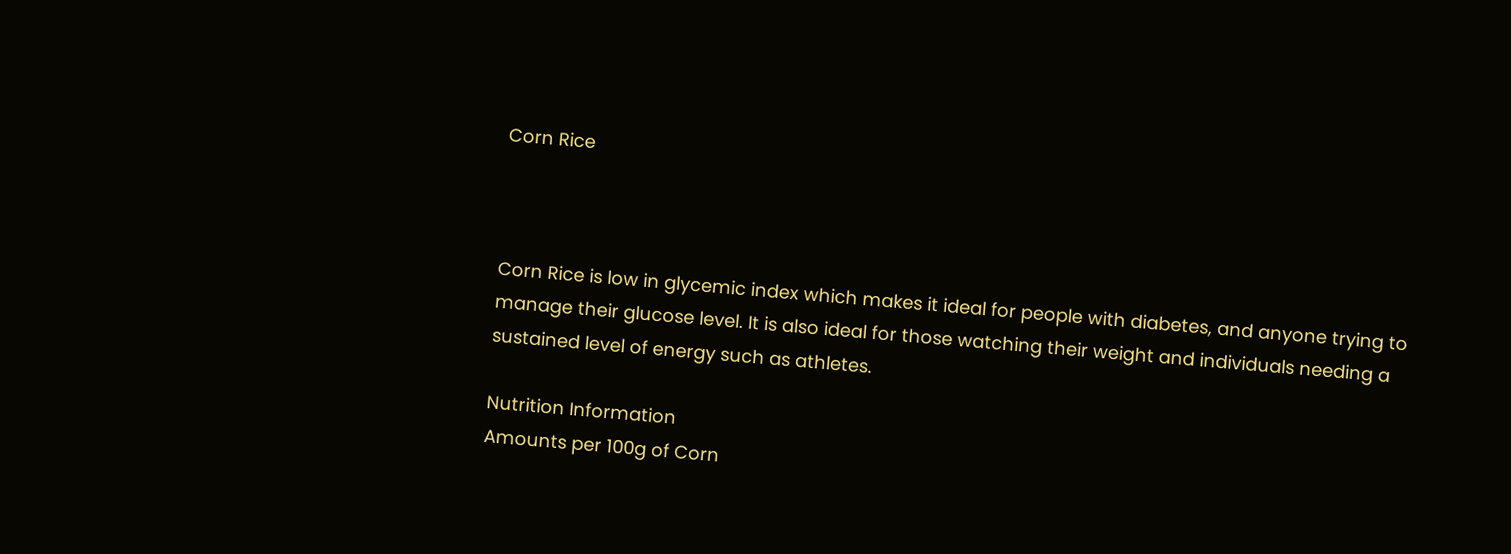Corn Rice



Corn Rice is low in glycemic index which makes it ideal for people with diabetes, and anyone trying to manage their glucose level. It is also ideal for those watching their weight and individuals needing a sustained level of energy such as athletes.

Nutrition Information
Amounts per 100g of Corn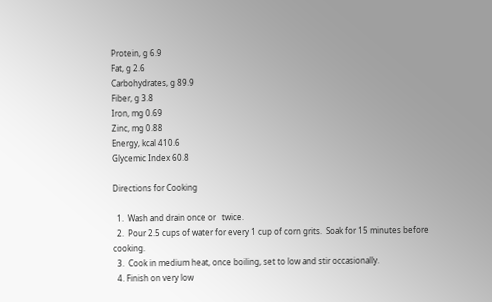Protein, g 6.9
Fat, g 2.6
Carbohydrates, g 89.9
Fiber, g 3.8
Iron, mg 0.69
Zinc, mg 0.88
Energy, kcal 410.6
Glycemic Index 60.8

Directions for Cooking

  1.  Wash and drain once or   twice.
  2.  Pour 2.5 cups of water for every 1 cup of corn grits.  Soak for 15 minutes before cooking.
  3.  Cook in medium heat, once boiling, set to low and stir occasionally.
  4. Finish on very low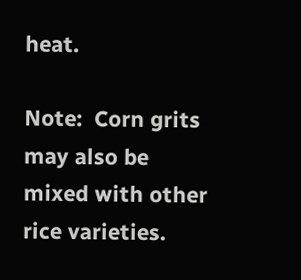heat.

Note:  Corn grits may also be mixed with other rice varieties.